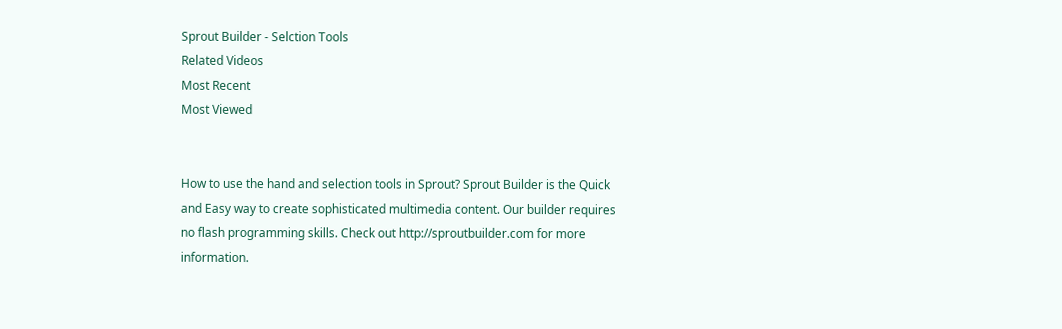Sprout Builder - Selction Tools
Related Videos
Most Recent
Most Viewed


How to use the hand and selection tools in Sprout? Sprout Builder is the Quick and Easy way to create sophisticated multimedia content. Our builder requires no flash programming skills. Check out http://sproutbuilder.com for more information.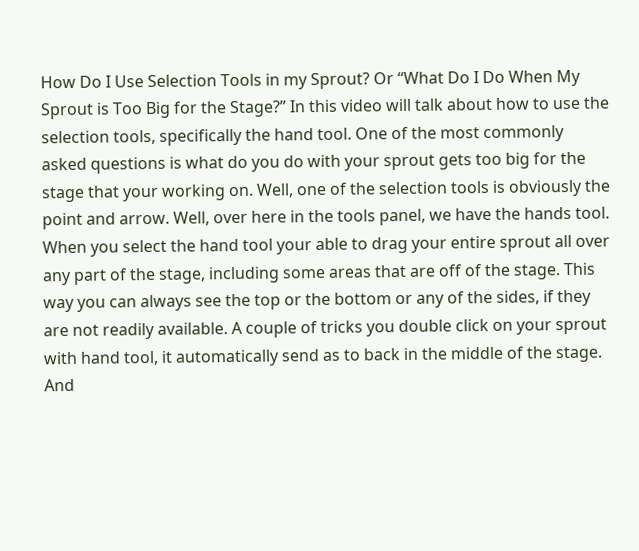How Do I Use Selection Tools in my Sprout? Or “What Do I Do When My Sprout is Too Big for the Stage?” In this video will talk about how to use the selection tools, specifically the hand tool. One of the most commonly asked questions is what do you do with your sprout gets too big for the stage that your working on. Well, one of the selection tools is obviously the point and arrow. Well, over here in the tools panel, we have the hands tool. When you select the hand tool your able to drag your entire sprout all over any part of the stage, including some areas that are off of the stage. This way you can always see the top or the bottom or any of the sides, if they are not readily available. A couple of tricks you double click on your sprout with hand tool, it automatically send as to back in the middle of the stage. And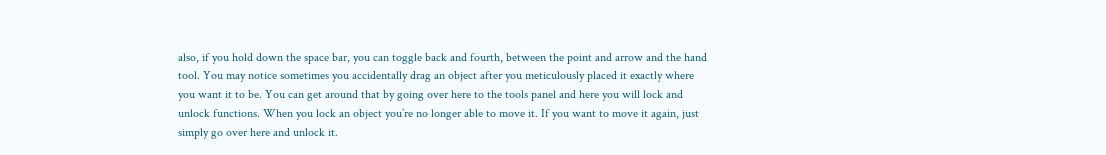also, if you hold down the space bar, you can toggle back and fourth, between the point and arrow and the hand tool. You may notice sometimes you accidentally drag an object after you meticulously placed it exactly where you want it to be. You can get around that by going over here to the tools panel and here you will lock and unlock functions. When you lock an object you’re no longer able to move it. If you want to move it again, just simply go over here and unlock it.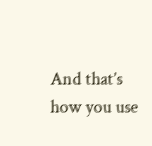And that’s how you use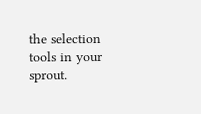the selection tools in your sprout.